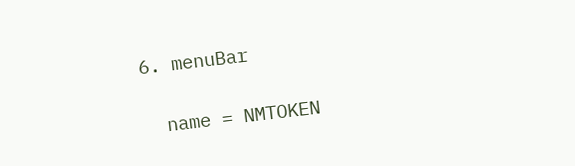6. menuBar

  name = NMTOKEN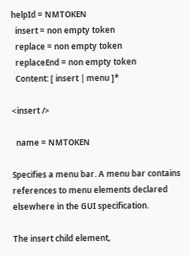helpId = NMTOKEN
  insert = non empty token
  replace = non empty token
  replaceEnd = non empty token
  Content: [ insert | menu ]*

<insert />

  name = NMTOKEN

Specifies a menu bar. A menu bar contains references to menu elements declared elsewhere in the GUI specification.

The insert child element,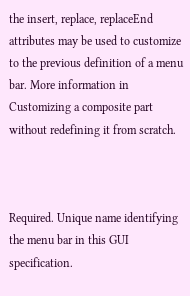the insert, replace, replaceEnd attributes may be used to customize to the previous definition of a menu bar. More information in Customizing a composite part without redefining it from scratch.



Required. Unique name identifying the menu bar in this GUI specification.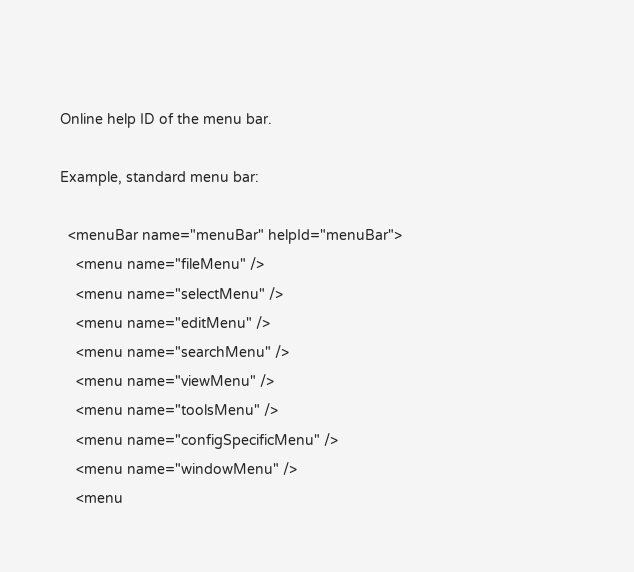Online help ID of the menu bar.

Example, standard menu bar:

  <menuBar name="menuBar" helpId="menuBar">
    <menu name="fileMenu" />
    <menu name="selectMenu" />
    <menu name="editMenu" />
    <menu name="searchMenu" />
    <menu name="viewMenu" />
    <menu name="toolsMenu" />
    <menu name="configSpecificMenu" />
    <menu name="windowMenu" />
    <menu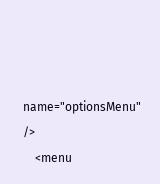name="optionsMenu" />
    <menu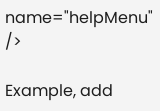name="helpMenu" />

Example, add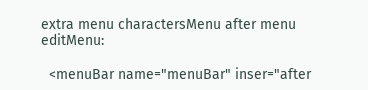extra menu charactersMenu after menu editMenu:

  <menuBar name="menuBar" inser="after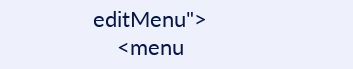editMenu">
    <menu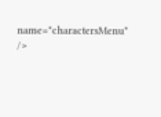name="charactersMenu" />